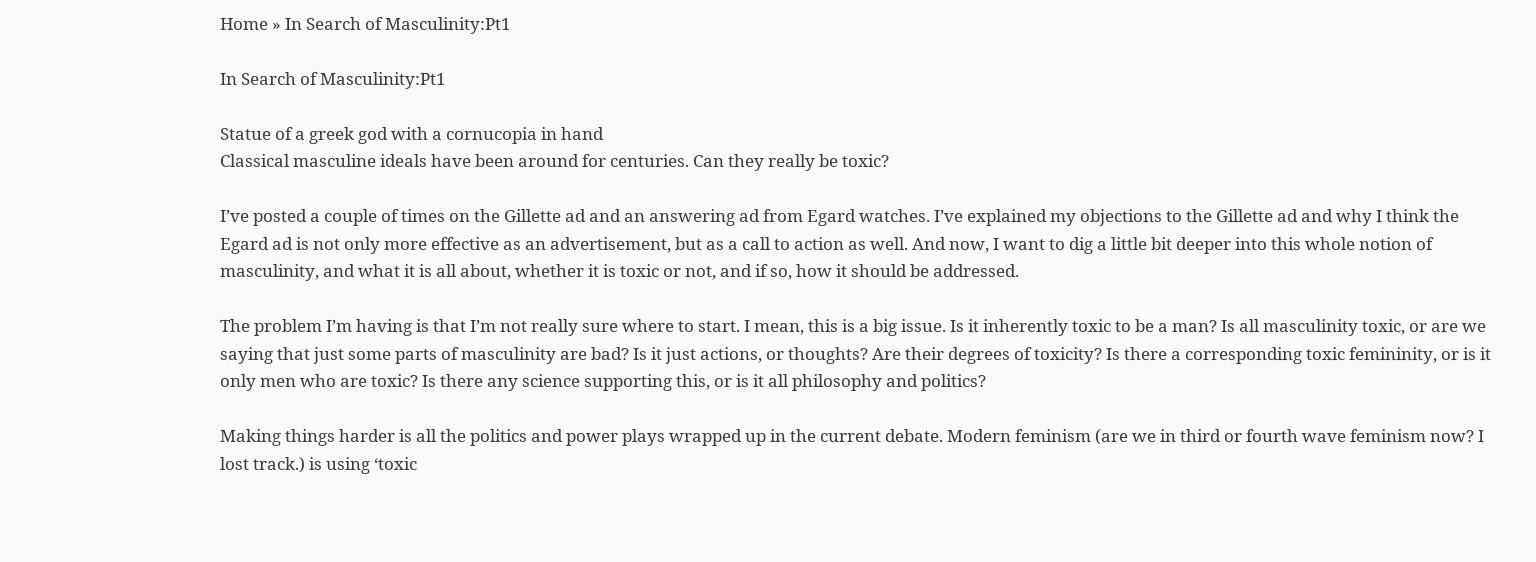Home » In Search of Masculinity:Pt1

In Search of Masculinity:Pt1

Statue of a greek god with a cornucopia in hand
Classical masculine ideals have been around for centuries. Can they really be toxic?

I’ve posted a couple of times on the Gillette ad and an answering ad from Egard watches. I’ve explained my objections to the Gillette ad and why I think the Egard ad is not only more effective as an advertisement, but as a call to action as well. And now, I want to dig a little bit deeper into this whole notion of masculinity, and what it is all about, whether it is toxic or not, and if so, how it should be addressed.

The problem I’m having is that I’m not really sure where to start. I mean, this is a big issue. Is it inherently toxic to be a man? Is all masculinity toxic, or are we saying that just some parts of masculinity are bad? Is it just actions, or thoughts? Are their degrees of toxicity? Is there a corresponding toxic femininity, or is it only men who are toxic? Is there any science supporting this, or is it all philosophy and politics?

Making things harder is all the politics and power plays wrapped up in the current debate. Modern feminism (are we in third or fourth wave feminism now? I lost track.) is using ‘toxic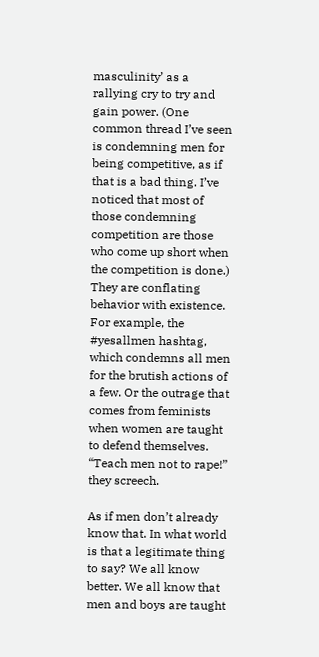masculinity’ as a rallying cry to try and gain power. (One common thread I’ve seen is condemning men for being competitive, as if that is a bad thing. I’ve noticed that most of those condemning competition are those who come up short when the competition is done.) They are conflating behavior with existence. For example, the #yesallmen hashtag, which condemns all men for the brutish actions of a few. Or the outrage that comes from feminists when women are taught to defend themselves. “Teach men not to rape!” they screech.

As if men don’t already know that. In what world is that a legitimate thing to say? We all know better. We all know that men and boys are taught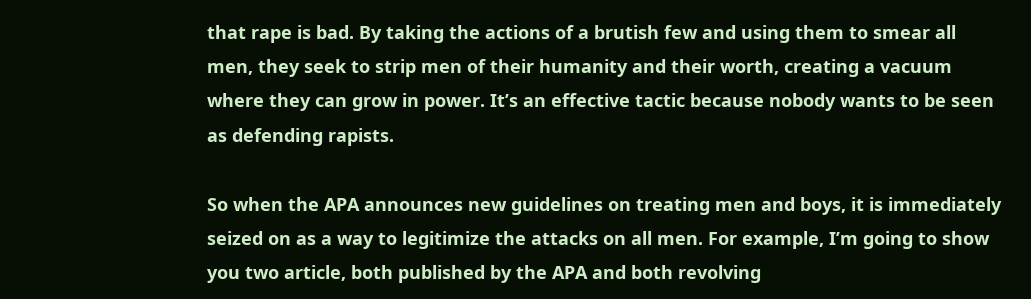that rape is bad. By taking the actions of a brutish few and using them to smear all men, they seek to strip men of their humanity and their worth, creating a vacuum where they can grow in power. It’s an effective tactic because nobody wants to be seen as defending rapists.

So when the APA announces new guidelines on treating men and boys, it is immediately seized on as a way to legitimize the attacks on all men. For example, I’m going to show you two article, both published by the APA and both revolving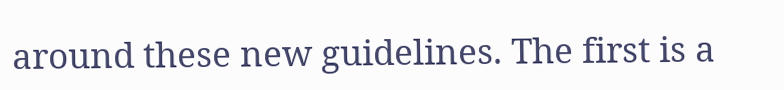around these new guidelines. The first is a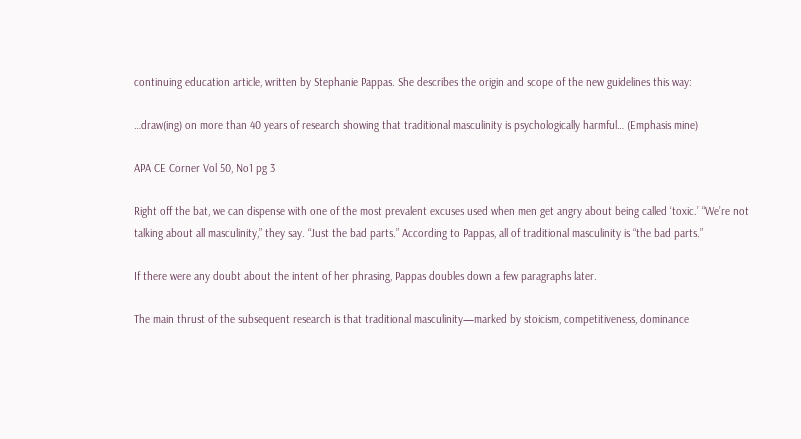continuing education article, written by Stephanie Pappas. She describes the origin and scope of the new guidelines this way:

…draw(ing) on more than 40 years of research showing that traditional masculinity is psychologically harmful… (Emphasis mine)

APA CE Corner Vol 50, No1 pg 3

Right off the bat, we can dispense with one of the most prevalent excuses used when men get angry about being called ‘toxic.’ “We’re not talking about all masculinity,” they say. “Just the bad parts.” According to Pappas, all of traditional masculinity is “the bad parts.”

If there were any doubt about the intent of her phrasing, Pappas doubles down a few paragraphs later.

The main thrust of the subsequent research is that traditional masculinity—marked by stoicism, competitiveness, dominance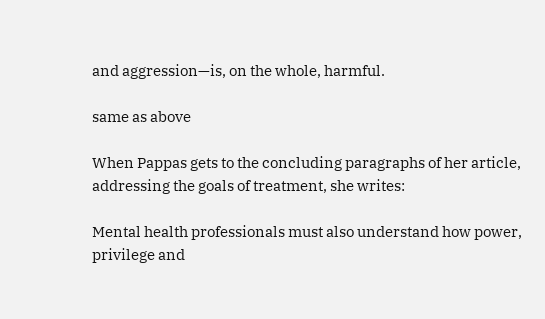and aggression—is, on the whole, harmful.

same as above

When Pappas gets to the concluding paragraphs of her article, addressing the goals of treatment, she writes:

Mental health professionals must also understand how power, privilege and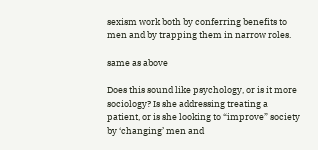sexism work both by conferring benefits to men and by trapping them in narrow roles.

same as above

Does this sound like psychology, or is it more sociology? Is she addressing treating a patient, or is she looking to “improve” society by ‘changing’ men and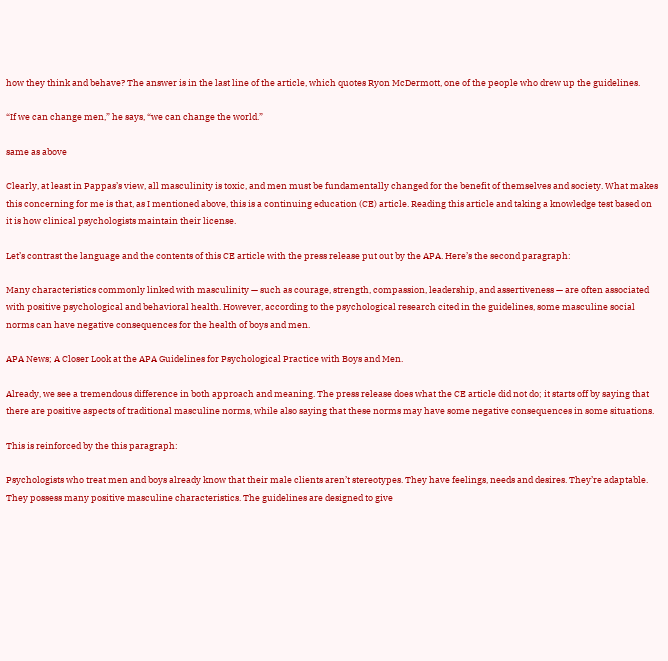how they think and behave? The answer is in the last line of the article, which quotes Ryon McDermott, one of the people who drew up the guidelines.

“If we can change men,” he says, “we can change the world.”

same as above

Clearly, at least in Pappas’s view, all masculinity is toxic, and men must be fundamentally changed for the benefit of themselves and society. What makes this concerning for me is that, as I mentioned above, this is a continuing education (CE) article. Reading this article and taking a knowledge test based on it is how clinical psychologists maintain their license.

Let’s contrast the language and the contents of this CE article with the press release put out by the APA. Here’s the second paragraph:

Many characteristics commonly linked with masculinity — such as courage, strength, compassion, leadership, and assertiveness — are often associated with positive psychological and behavioral health. However, according to the psychological research cited in the guidelines, some masculine social norms can have negative consequences for the health of boys and men.

APA News; A Closer Look at the APA Guidelines for Psychological Practice with Boys and Men.

Already, we see a tremendous difference in both approach and meaning. The press release does what the CE article did not do; it starts off by saying that there are positive aspects of traditional masculine norms, while also saying that these norms may have some negative consequences in some situations.

This is reinforced by the this paragraph:

Psychologists who treat men and boys already know that their male clients aren’t stereotypes. They have feelings, needs and desires. They’re adaptable. They possess many positive masculine characteristics. The guidelines are designed to give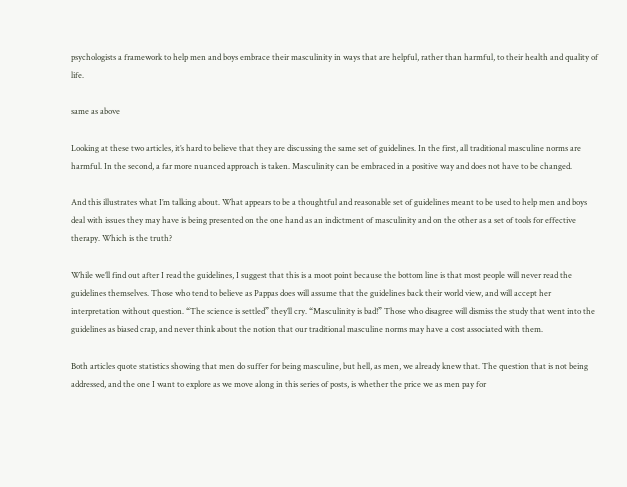psychologists a framework to help men and boys embrace their masculinity in ways that are helpful, rather than harmful, to their health and quality of life.

same as above

Looking at these two articles, it’s hard to believe that they are discussing the same set of guidelines. In the first, all traditional masculine norms are harmful. In the second, a far more nuanced approach is taken. Masculinity can be embraced in a positive way and does not have to be changed.

And this illustrates what I’m talking about. What appears to be a thoughtful and reasonable set of guidelines meant to be used to help men and boys deal with issues they may have is being presented on the one hand as an indictment of masculinity and on the other as a set of tools for effective therapy. Which is the truth?

While we’ll find out after I read the guidelines, I suggest that this is a moot point because the bottom line is that most people will never read the guidelines themselves. Those who tend to believe as Pappas does will assume that the guidelines back their world view, and will accept her interpretation without question. “The science is settled” they’ll cry. “Masculinity is bad!” Those who disagree will dismiss the study that went into the guidelines as biased crap, and never think about the notion that our traditional masculine norms may have a cost associated with them.

Both articles quote statistics showing that men do suffer for being masculine, but hell, as men, we already knew that. The question that is not being addressed, and the one I want to explore as we move along in this series of posts, is whether the price we as men pay for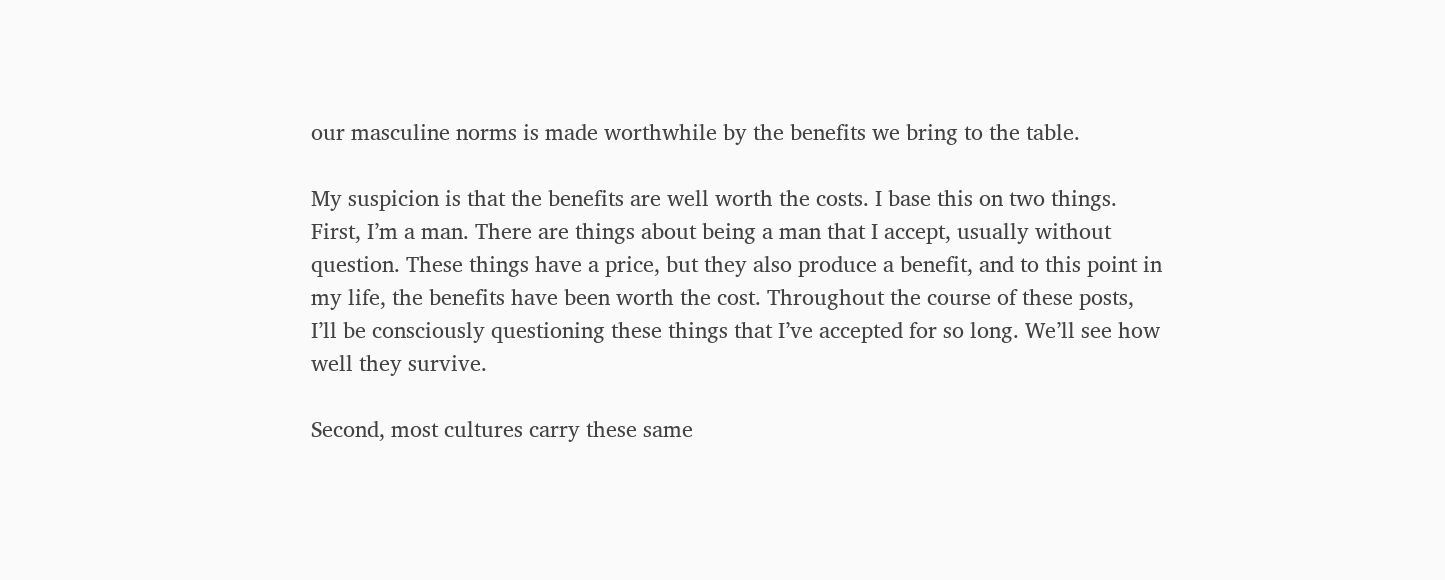our masculine norms is made worthwhile by the benefits we bring to the table.

My suspicion is that the benefits are well worth the costs. I base this on two things. First, I’m a man. There are things about being a man that I accept, usually without question. These things have a price, but they also produce a benefit, and to this point in my life, the benefits have been worth the cost. Throughout the course of these posts, I’ll be consciously questioning these things that I’ve accepted for so long. We’ll see how well they survive.

Second, most cultures carry these same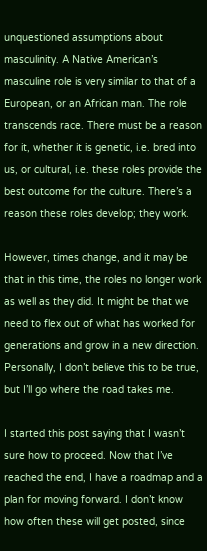unquestioned assumptions about masculinity. A Native American’s masculine role is very similar to that of a European, or an African man. The role transcends race. There must be a reason for it, whether it is genetic, i.e. bred into us, or cultural, i.e. these roles provide the best outcome for the culture. There’s a reason these roles develop; they work.

However, times change, and it may be that in this time, the roles no longer work as well as they did. It might be that we need to flex out of what has worked for generations and grow in a new direction. Personally, I don’t believe this to be true, but I’ll go where the road takes me.

I started this post saying that I wasn’t sure how to proceed. Now that I’ve reached the end, I have a roadmap and a plan for moving forward. I don’t know how often these will get posted, since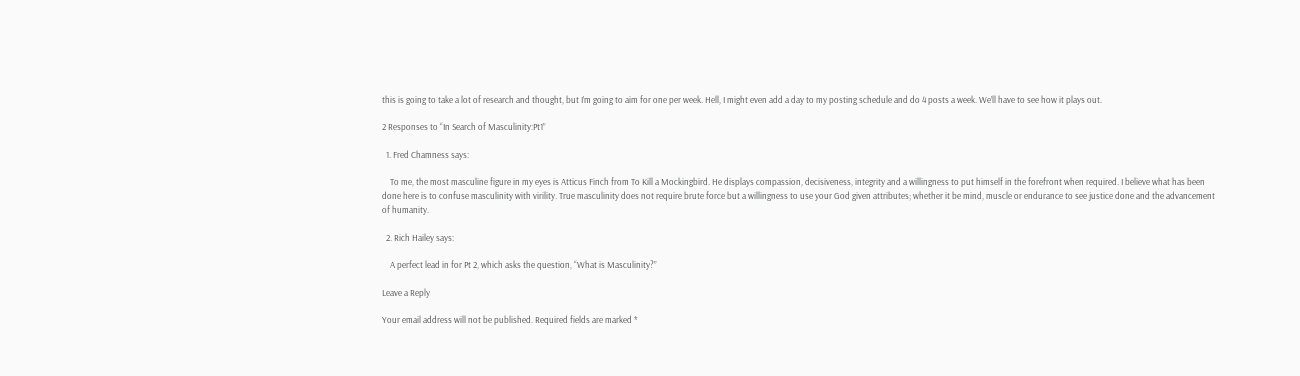this is going to take a lot of research and thought, but I’m going to aim for one per week. Hell, I might even add a day to my posting schedule and do 4 posts a week. We’ll have to see how it plays out.

2 Responses to “In Search of Masculinity:Pt1”

  1. Fred Chamness says:

    To me, the most masculine figure in my eyes is Atticus Finch from To Kill a Mockingbird. He displays compassion, decisiveness, integrity and a willingness to put himself in the forefront when required. I believe what has been done here is to confuse masculinity with virility. True masculinity does not require brute force but a willingness to use your God given attributes; whether it be mind, muscle or endurance to see justice done and the advancement of humanity.

  2. Rich Hailey says:

    A perfect lead in for Pt 2, which asks the question, “What is Masculinity?”

Leave a Reply

Your email address will not be published. Required fields are marked *